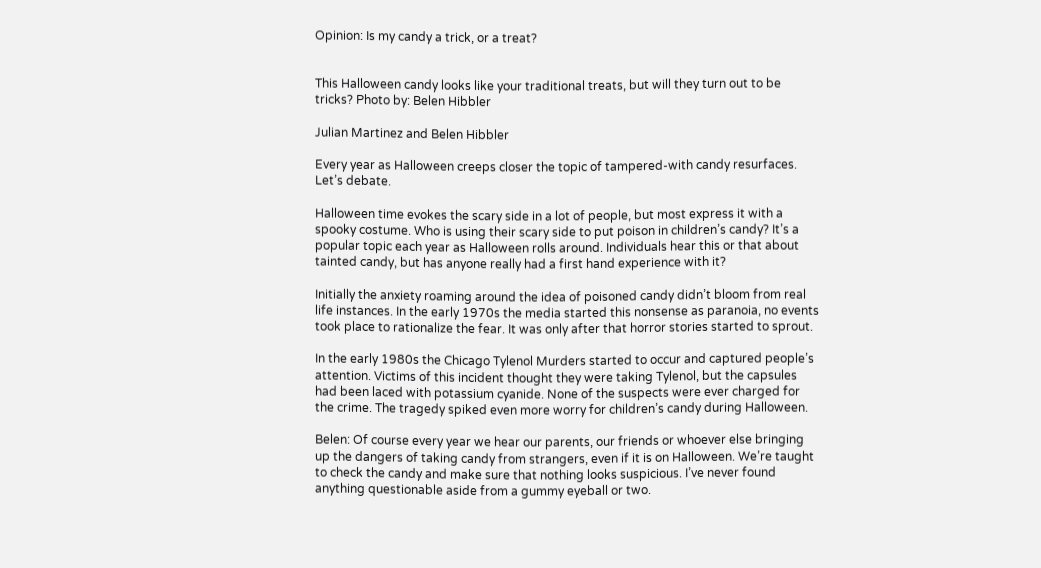Opinion: Is my candy a trick, or a treat?


This Halloween candy looks like your traditional treats, but will they turn out to be tricks? Photo by: Belen Hibbler

Julian Martinez and Belen Hibbler

Every year as Halloween creeps closer the topic of tampered-with candy resurfaces. Let’s debate.

Halloween time evokes the scary side in a lot of people, but most express it with a spooky costume. Who is using their scary side to put poison in children’s candy? It’s a popular topic each year as Halloween rolls around. Individuals hear this or that about tainted candy, but has anyone really had a first hand experience with it?

Initially the anxiety roaming around the idea of poisoned candy didn’t bloom from real life instances. In the early 1970s the media started this nonsense as paranoia, no events took place to rationalize the fear. It was only after that horror stories started to sprout.

In the early 1980s the Chicago Tylenol Murders started to occur and captured people’s attention. Victims of this incident thought they were taking Tylenol, but the capsules had been laced with potassium cyanide. None of the suspects were ever charged for the crime. The tragedy spiked even more worry for children’s candy during Halloween.

Belen: Of course every year we hear our parents, our friends or whoever else bringing up the dangers of taking candy from strangers, even if it is on Halloween. We’re taught to check the candy and make sure that nothing looks suspicious. I’ve never found anything questionable aside from a gummy eyeball or two.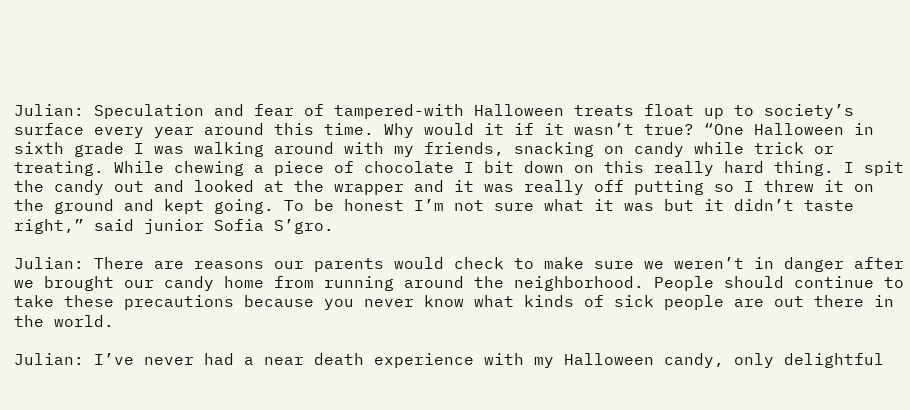Julian: Speculation and fear of tampered-with Halloween treats float up to society’s surface every year around this time. Why would it if it wasn’t true? “One Halloween in sixth grade I was walking around with my friends, snacking on candy while trick or treating. While chewing a piece of chocolate I bit down on this really hard thing. I spit the candy out and looked at the wrapper and it was really off putting so I threw it on the ground and kept going. To be honest I’m not sure what it was but it didn’t taste right,” said junior Sofia S’gro.

Julian: There are reasons our parents would check to make sure we weren’t in danger after we brought our candy home from running around the neighborhood. People should continue to take these precautions because you never know what kinds of sick people are out there in the world.

Julian: I’ve never had a near death experience with my Halloween candy, only delightful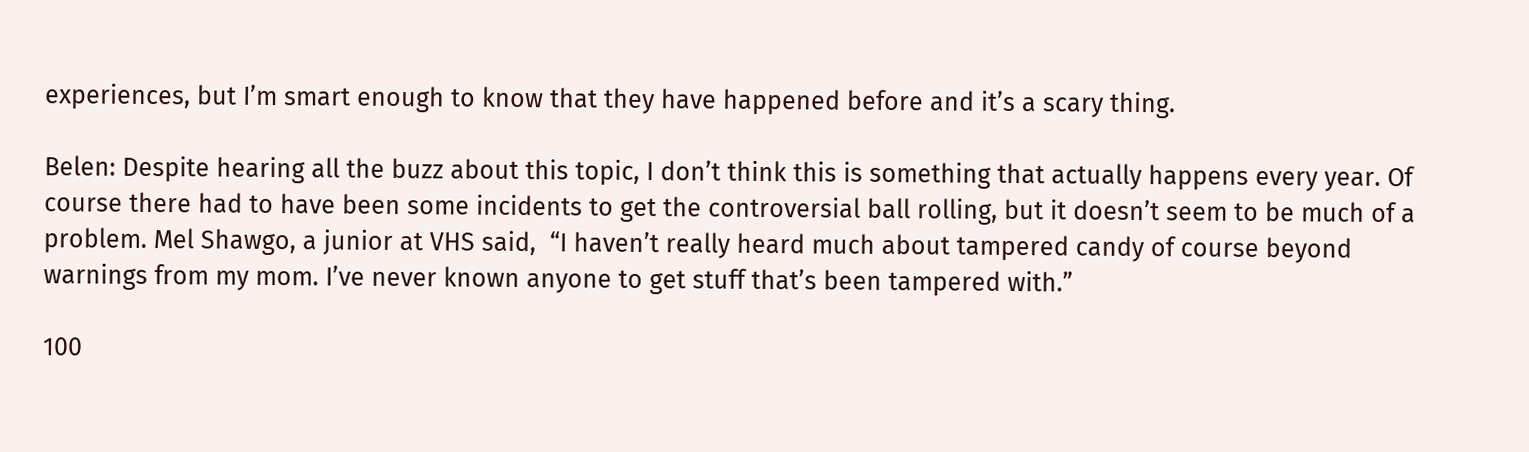experiences, but I’m smart enough to know that they have happened before and it’s a scary thing.

Belen: Despite hearing all the buzz about this topic, I don’t think this is something that actually happens every year. Of course there had to have been some incidents to get the controversial ball rolling, but it doesn’t seem to be much of a problem. Mel Shawgo, a junior at VHS said,  “I haven’t really heard much about tampered candy of course beyond warnings from my mom. I’ve never known anyone to get stuff that’s been tampered with.”

100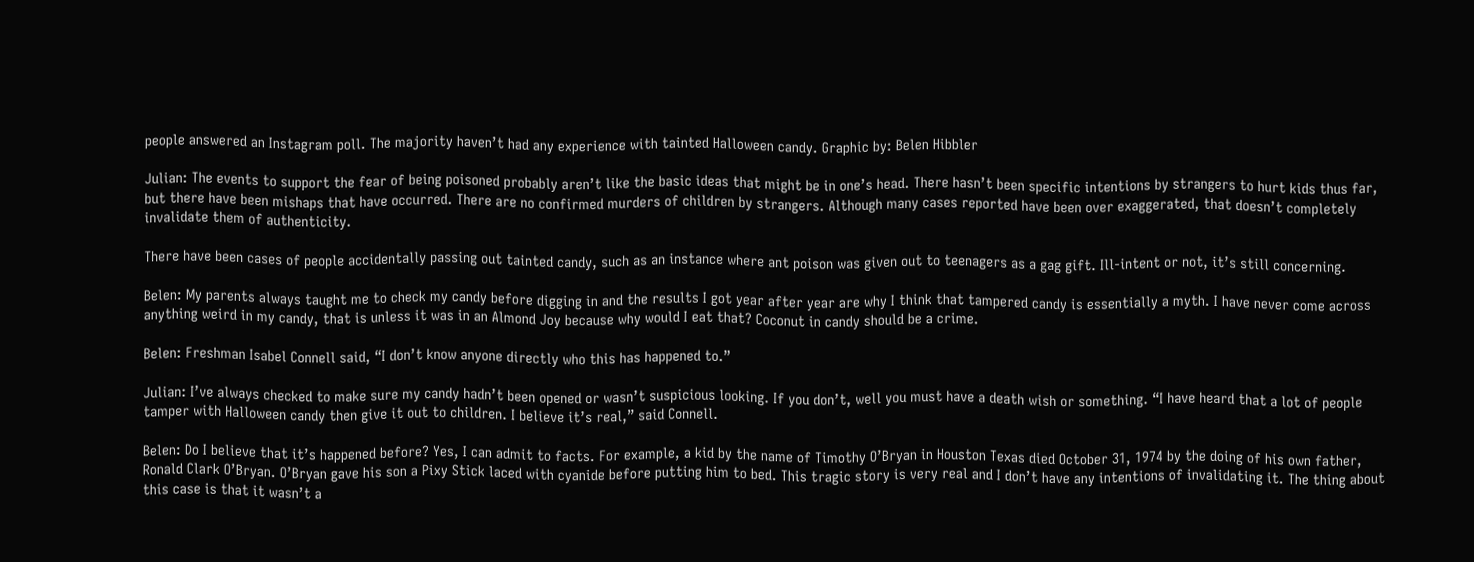people answered an Instagram poll. The majority haven’t had any experience with tainted Halloween candy. Graphic by: Belen Hibbler

Julian: The events to support the fear of being poisoned probably aren’t like the basic ideas that might be in one’s head. There hasn’t been specific intentions by strangers to hurt kids thus far, but there have been mishaps that have occurred. There are no confirmed murders of children by strangers. Although many cases reported have been over exaggerated, that doesn’t completely invalidate them of authenticity.

There have been cases of people accidentally passing out tainted candy, such as an instance where ant poison was given out to teenagers as a gag gift. Ill-intent or not, it’s still concerning.

Belen: My parents always taught me to check my candy before digging in and the results I got year after year are why I think that tampered candy is essentially a myth. I have never come across anything weird in my candy, that is unless it was in an Almond Joy because why would I eat that? Coconut in candy should be a crime.

Belen: Freshman Isabel Connell said, “I don’t know anyone directly who this has happened to.”

Julian: I’ve always checked to make sure my candy hadn’t been opened or wasn’t suspicious looking. If you don’t, well you must have a death wish or something. “I have heard that a lot of people tamper with Halloween candy then give it out to children. I believe it’s real,” said Connell.

Belen: Do I believe that it’s happened before? Yes, I can admit to facts. For example, a kid by the name of Timothy O’Bryan in Houston Texas died October 31, 1974 by the doing of his own father, Ronald Clark O’Bryan. O’Bryan gave his son a Pixy Stick laced with cyanide before putting him to bed. This tragic story is very real and I don’t have any intentions of invalidating it. The thing about this case is that it wasn’t a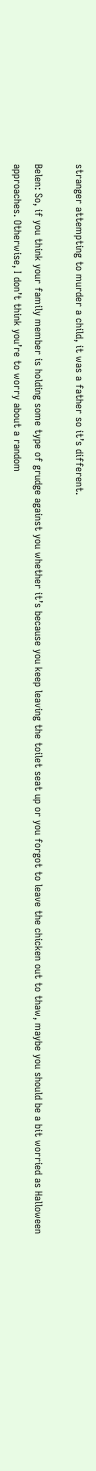stranger attempting to murder a child, it was a father so it’s different.

Belen: So, if you think your family member is holding some type of grudge against you whether it’s because you keep leaving the toilet seat up or you forgot to leave the chicken out to thaw, maybe you should be a bit worried as Halloween approaches. Otherwise, I don’t think you’re to worry about a random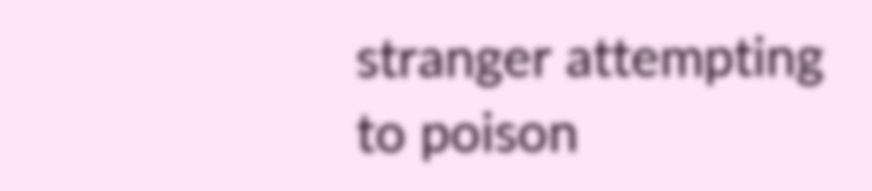stranger attempting to poison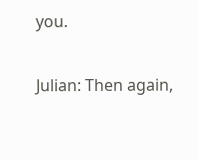you.

Julian: Then again,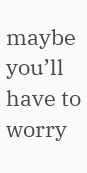maybe you’ll have to worry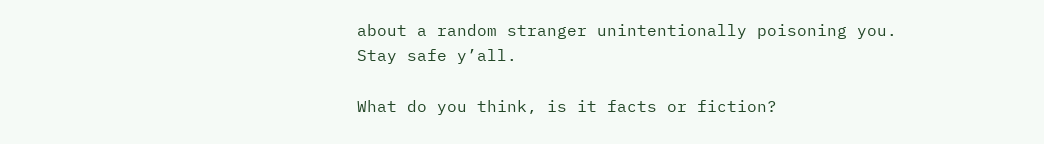about a random stranger unintentionally poisoning you. Stay safe y’all.

What do you think, is it facts or fiction?